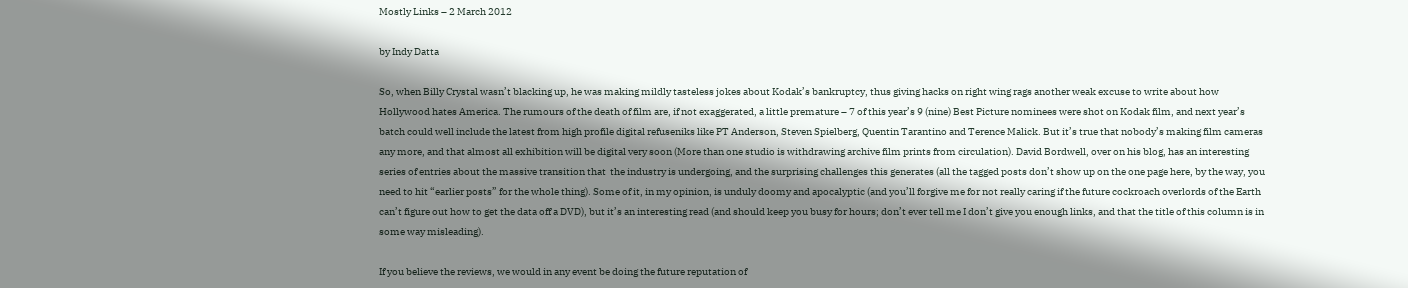Mostly Links – 2 March 2012

by Indy Datta

So, when Billy Crystal wasn’t blacking up, he was making mildly tasteless jokes about Kodak’s bankruptcy, thus giving hacks on right wing rags another weak excuse to write about how Hollywood hates America. The rumours of the death of film are, if not exaggerated, a little premature – 7 of this year’s 9 (nine) Best Picture nominees were shot on Kodak film, and next year’s batch could well include the latest from high profile digital refuseniks like PT Anderson, Steven Spielberg, Quentin Tarantino and Terence Malick. But it’s true that nobody’s making film cameras any more, and that almost all exhibition will be digital very soon (More than one studio is withdrawing archive film prints from circulation). David Bordwell, over on his blog, has an interesting series of entries about the massive transition that  the industry is undergoing, and the surprising challenges this generates (all the tagged posts don’t show up on the one page here, by the way, you need to hit “earlier posts” for the whole thing). Some of it, in my opinion, is unduly doomy and apocalyptic (and you’ll forgive me for not really caring if the future cockroach overlords of the Earth can’t figure out how to get the data off a DVD), but it’s an interesting read (and should keep you busy for hours; don’t ever tell me I don’t give you enough links, and that the title of this column is in some way misleading).

If you believe the reviews, we would in any event be doing the future reputation of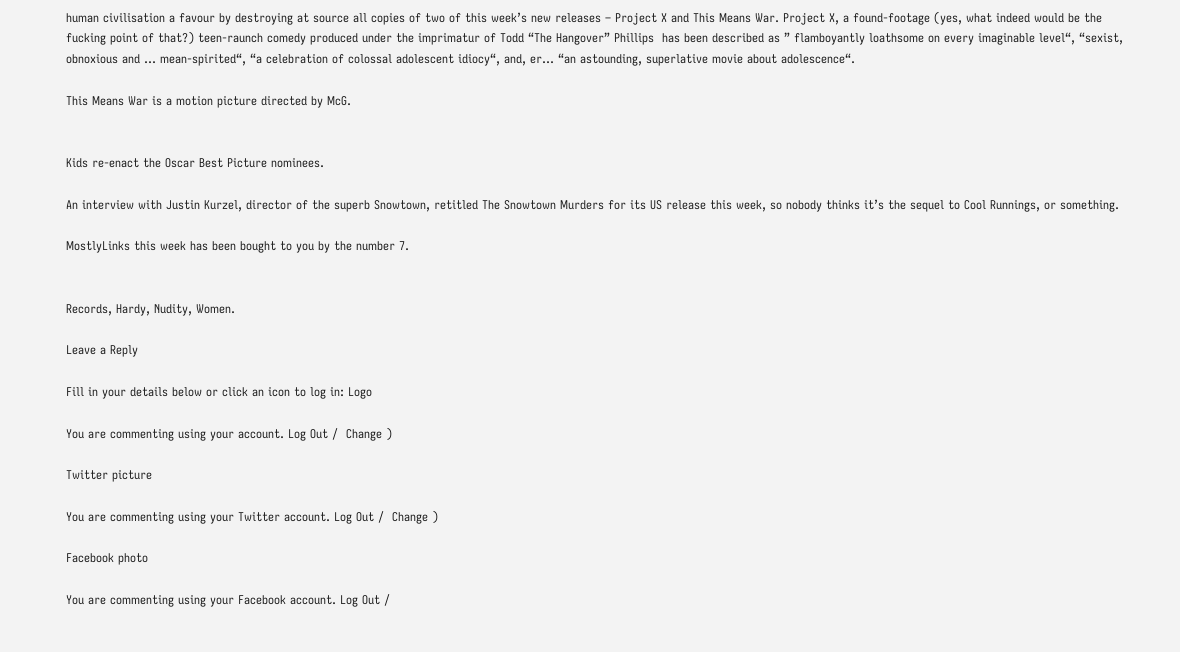human civilisation a favour by destroying at source all copies of two of this week’s new releases – Project X and This Means War. Project X, a found-footage (yes, what indeed would be the fucking point of that?) teen-raunch comedy produced under the imprimatur of Todd “The Hangover” Phillips  has been described as ” flamboyantly loathsome on every imaginable level“, “sexist, obnoxious and … mean-spirited“, “a celebration of colossal adolescent idiocy“, and, er… “an astounding, superlative movie about adolescence“.

This Means War is a motion picture directed by McG.


Kids re-enact the Oscar Best Picture nominees.

An interview with Justin Kurzel, director of the superb Snowtown, retitled The Snowtown Murders for its US release this week, so nobody thinks it’s the sequel to Cool Runnings, or something.

MostlyLinks this week has been bought to you by the number 7.


Records, Hardy, Nudity, Women.

Leave a Reply

Fill in your details below or click an icon to log in: Logo

You are commenting using your account. Log Out /  Change )

Twitter picture

You are commenting using your Twitter account. Log Out /  Change )

Facebook photo

You are commenting using your Facebook account. Log Out /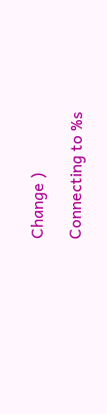Change )

Connecting to %s